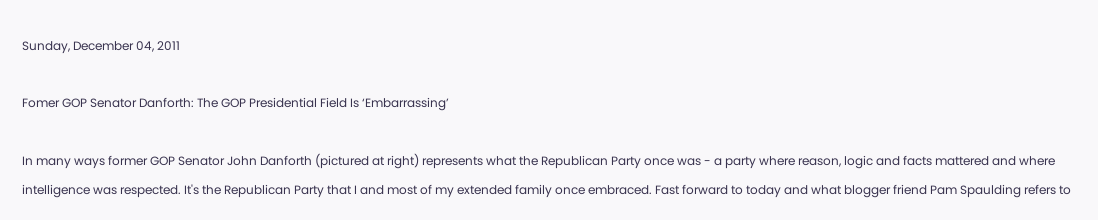Sunday, December 04, 2011

Fomer GOP Senator Danforth: The GOP Presidential Field Is ‘Embarrassing’

In many ways former GOP Senator John Danforth (pictured at right) represents what the Republican Party once was - a party where reason, logic and facts mattered and where intelligence was respected. It's the Republican Party that I and most of my extended family once embraced. Fast forward to today and what blogger friend Pam Spaulding refers to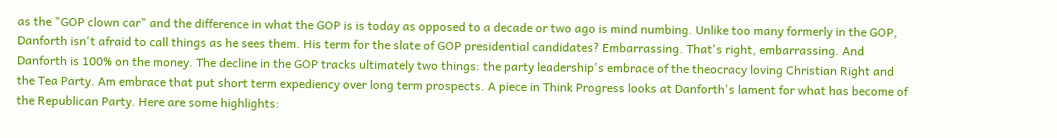as the "GOP clown car" and the difference in what the GOP is is today as opposed to a decade or two ago is mind numbing. Unlike too many formerly in the GOP, Danforth isn't afraid to call things as he sees them. His term for the slate of GOP presidential candidates? Embarrassing. That's right, embarrassing. And Danforth is 100% on the money. The decline in the GOP tracks ultimately two things: the party leadership's embrace of the theocracy loving Christian Right and the Tea Party. Am embrace that put short term expediency over long term prospects. A piece in Think Progress looks at Danforth's lament for what has become of the Republican Party. Here are some highlights: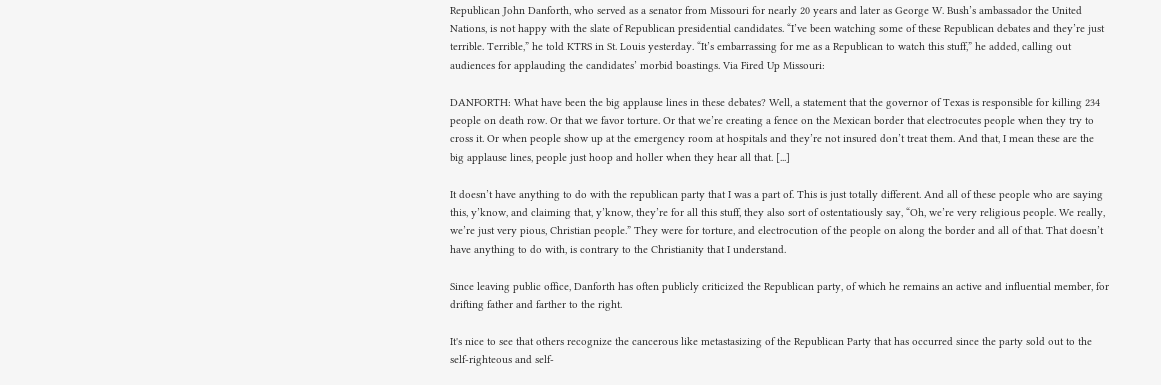Republican John Danforth, who served as a senator from Missouri for nearly 20 years and later as George W. Bush’s ambassador the United Nations, is not happy with the slate of Republican presidential candidates. “I’ve been watching some of these Republican debates and they’re just terrible. Terrible,” he told KTRS in St. Louis yesterday. “It’s embarrassing for me as a Republican to watch this stuff,” he added, calling out audiences for applauding the candidates’ morbid boastings. Via Fired Up Missouri:

DANFORTH: What have been the big applause lines in these debates? Well, a statement that the governor of Texas is responsible for killing 234 people on death row. Or that we favor torture. Or that we’re creating a fence on the Mexican border that electrocutes people when they try to cross it. Or when people show up at the emergency room at hospitals and they’re not insured don’t treat them. And that, I mean these are the big applause lines, people just hoop and holler when they hear all that. [...]

It doesn’t have anything to do with the republican party that I was a part of. This is just totally different. And all of these people who are saying this, y’know, and claiming that, y’know, they’re for all this stuff, they also sort of ostentatiously say, “Oh, we’re very religious people. We really, we’re just very pious, Christian people.” They were for torture, and electrocution of the people on along the border and all of that. That doesn’t have anything to do with, is contrary to the Christianity that I understand.

Since leaving public office, Danforth has often publicly criticized the Republican party, of which he remains an active and influential member, for drifting father and farther to the right.

It's nice to see that others recognize the cancerous like metastasizing of the Republican Party that has occurred since the party sold out to the self-righteous and self-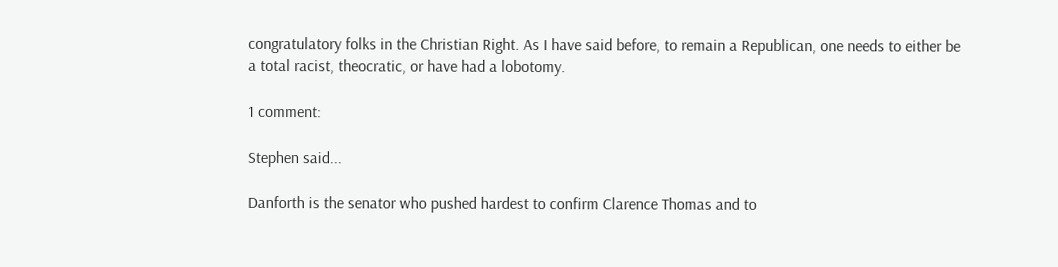congratulatory folks in the Christian Right. As I have said before, to remain a Republican, one needs to either be a total racist, theocratic, or have had a lobotomy.

1 comment:

Stephen said...

Danforth is the senator who pushed hardest to confirm Clarence Thomas and to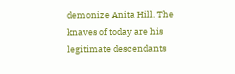demonize Anita Hill. The knaves of today are his legitimate descendants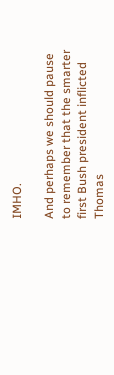IMHO.

And perhaps we should pause to remember that the smarter first Bush president inflicted Thomas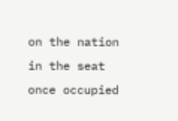on the nation in the seat once occupied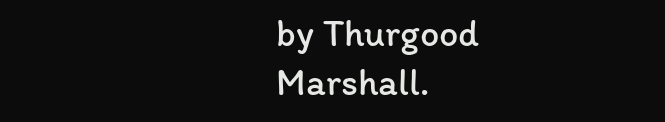by Thurgood Marshall.